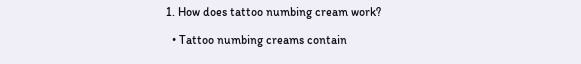1. How does tattoo numbing cream work?

  • Tattoo numbing creams contain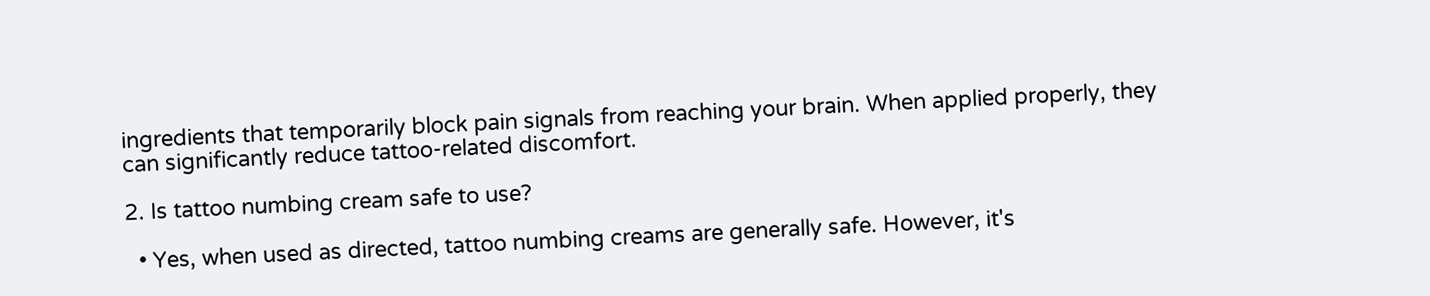ingredients that temporarily block pain signals from reaching your brain. When applied properly, they can significantly reduce tattoo-related discomfort.

2. Is tattoo numbing cream safe to use?

  • Yes, when used as directed, tattoo numbing creams are generally safe. However, it's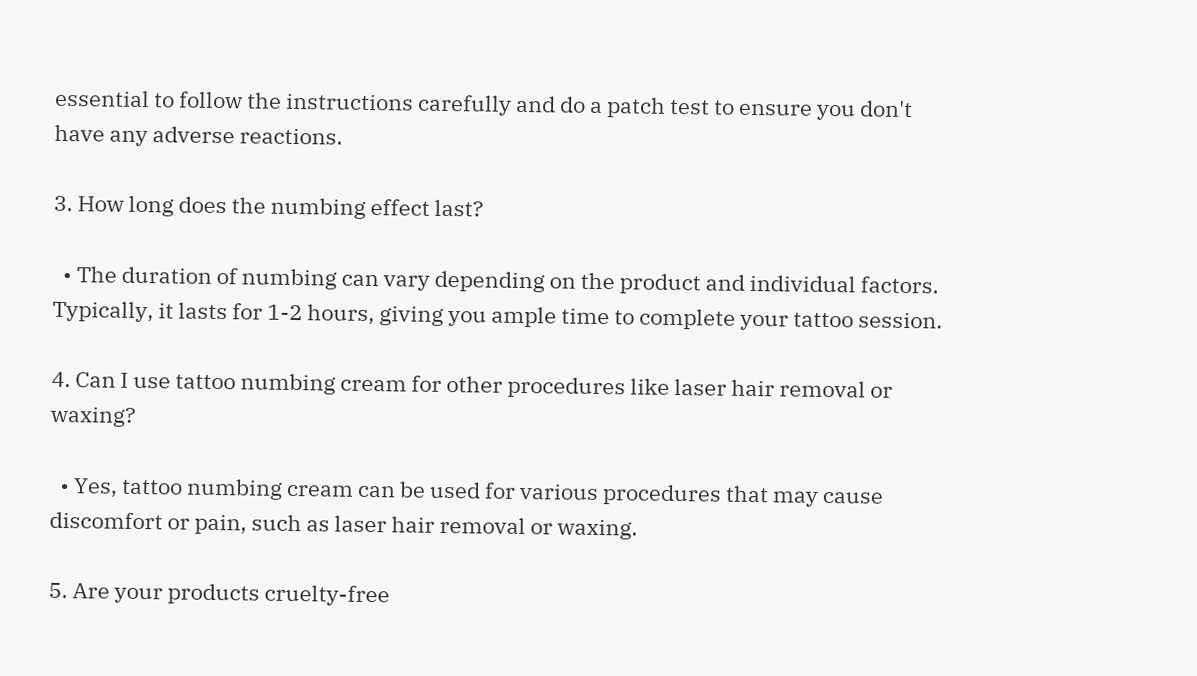essential to follow the instructions carefully and do a patch test to ensure you don't have any adverse reactions.

3. How long does the numbing effect last?

  • The duration of numbing can vary depending on the product and individual factors. Typically, it lasts for 1-2 hours, giving you ample time to complete your tattoo session.

4. Can I use tattoo numbing cream for other procedures like laser hair removal or waxing?

  • Yes, tattoo numbing cream can be used for various procedures that may cause discomfort or pain, such as laser hair removal or waxing.

5. Are your products cruelty-free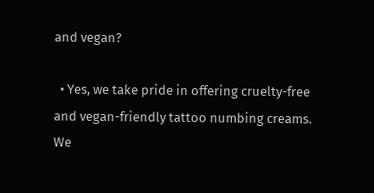and vegan?

  • Yes, we take pride in offering cruelty-free and vegan-friendly tattoo numbing creams. We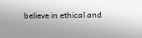believe in ethical and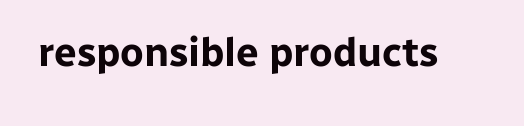responsible products